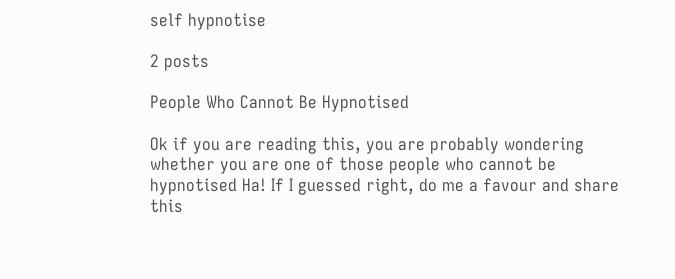self hypnotise

2 posts

People Who Cannot Be Hypnotised

Ok if you are reading this, you are probably wondering whether you are one of those people who cannot be hypnotised Ha! If I guessed right, do me a favour and share this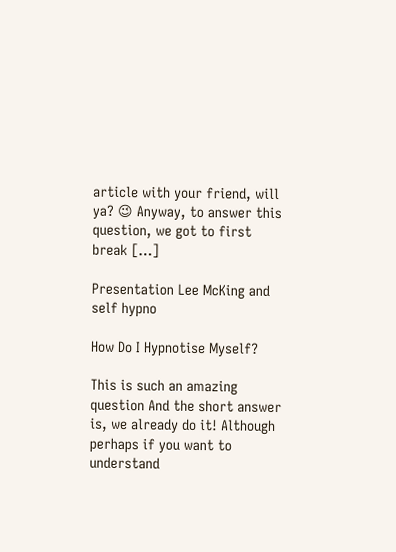article with your friend, will ya? 😉 Anyway, to answer this question, we got to first break […]

Presentation Lee McKing and self hypno

How Do I Hypnotise Myself?

This is such an amazing question And the short answer is, we already do it! Although perhaps if you want to understand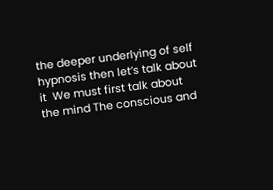the deeper underlying of self hypnosis then let’s talk about it  We must first talk about the mind The conscious and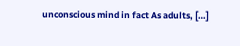unconscious mind in fact As adults, […]